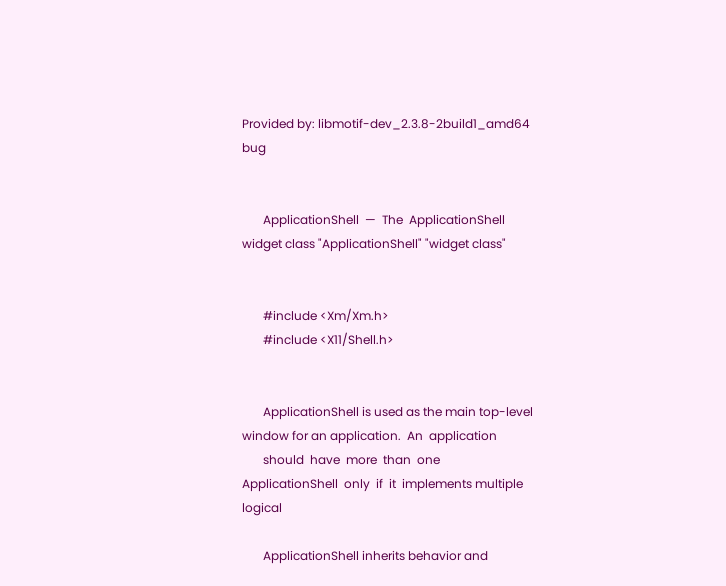Provided by: libmotif-dev_2.3.8-2build1_amd64 bug


       ApplicationShell  —  The  ApplicationShell  widget class "ApplicationShell" "widget class"


       #include <Xm/Xm.h>
       #include <X11/Shell.h>


       ApplicationShell is used as the main top-level window for an application.  An  application
       should  have  more  than  one  ApplicationShell  only  if  it  implements multiple logical

       ApplicationShell inherits behavior and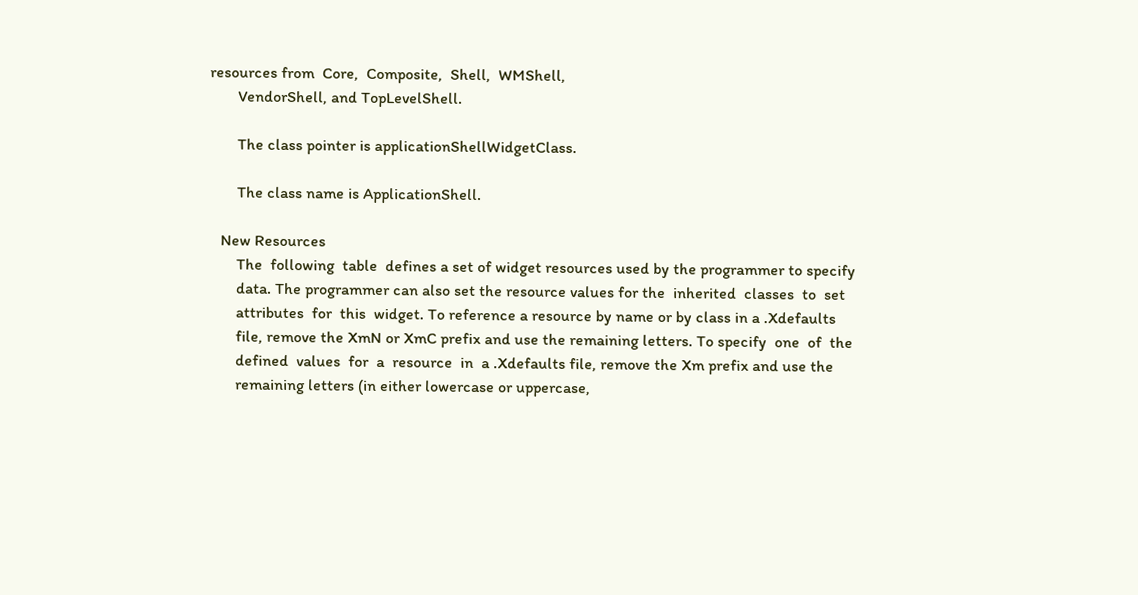resources from  Core,  Composite,  Shell,  WMShell,
       VendorShell, and TopLevelShell.

       The class pointer is applicationShellWidgetClass.

       The class name is ApplicationShell.

   New Resources
       The  following  table  defines a set of widget resources used by the programmer to specify
       data. The programmer can also set the resource values for the  inherited  classes  to  set
       attributes  for  this  widget. To reference a resource by name or by class in a .Xdefaults
       file, remove the XmN or XmC prefix and use the remaining letters. To specify  one  of  the
       defined  values  for  a  resource  in  a .Xdefaults file, remove the Xm prefix and use the
       remaining letters (in either lowercase or uppercase,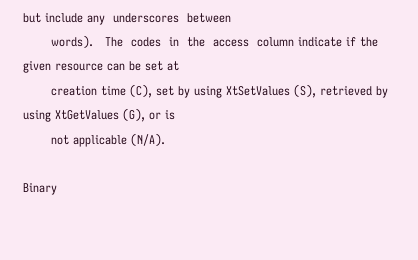but include any  underscores  between
       words).   The  codes  in  the  access  column indicate if the given resource can be set at
       creation time (C), set by using XtSetValues (S), retrieved by using XtGetValues (G), or is
       not applicable (N/A).

Binary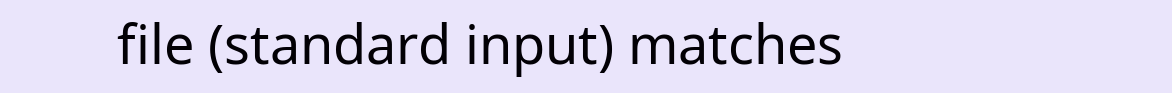file (standard input) matches